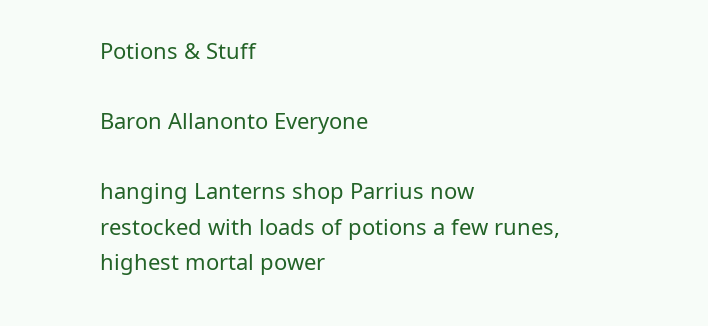Potions & Stuff

Baron Allanonto Everyone

hanging Lanterns shop Parrius now restocked with loads of potions a few runes, highest mortal power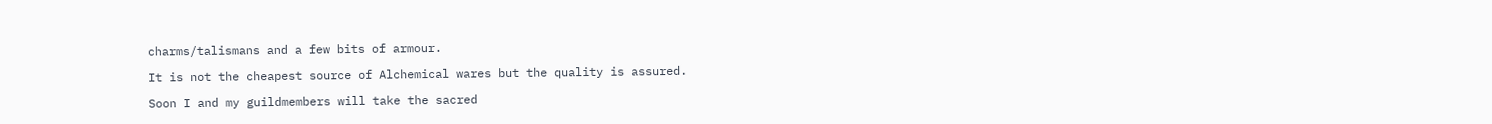charms/talismans and a few bits of armour.

It is not the cheapest source of Alchemical wares but the quality is assured.

Soon I and my guildmembers will take the sacred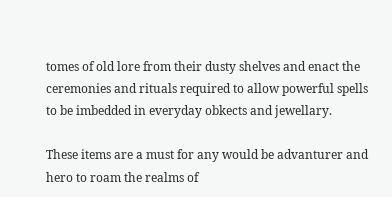tomes of old lore from their dusty shelves and enact the ceremonies and rituals required to allow powerful spells to be imbedded in everyday obkects and jewellary.

These items are a must for any would be advanturer and hero to roam the realms of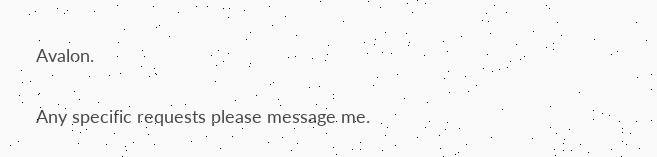Avalon.

Any specific requests please message me.